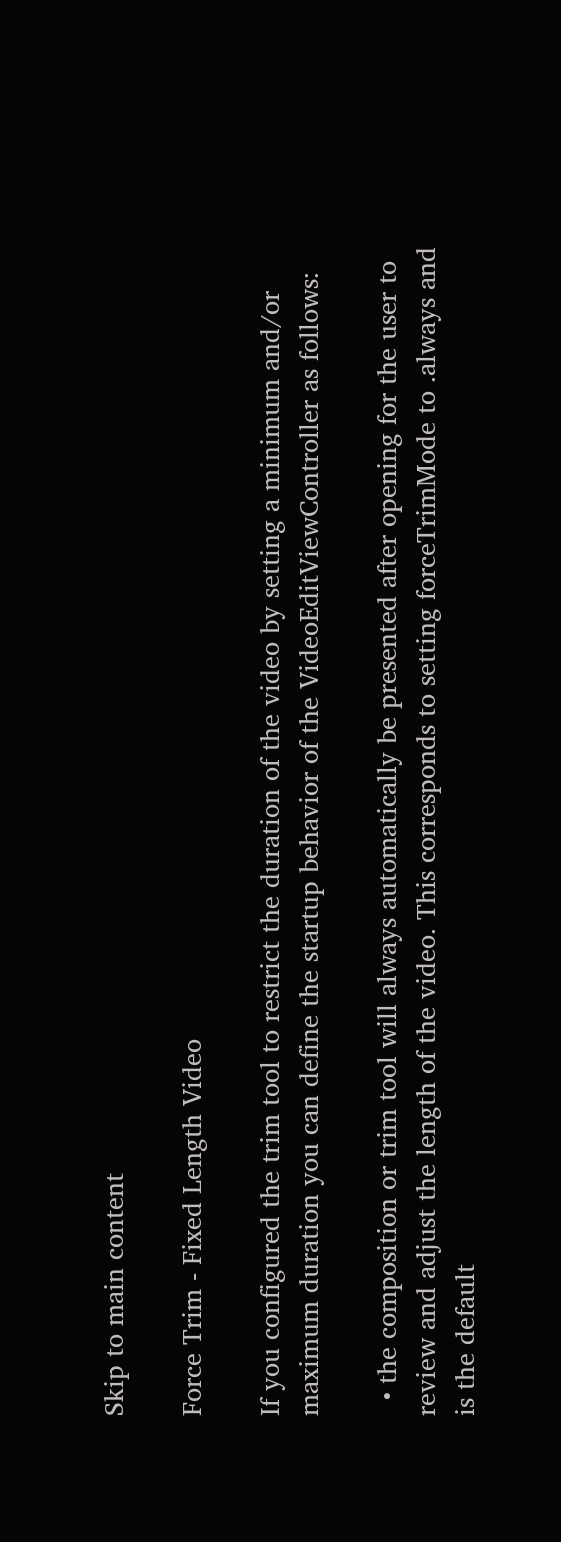Skip to main content

Force Trim - Fixed Length Video

If you configured the trim tool to restrict the duration of the video by setting a minimum and/or maximum duration you can define the startup behavior of the VideoEditViewController as follows:

  • the composition or trim tool will always automatically be presented after opening for the user to review and adjust the length of the video. This corresponds to setting forceTrimMode to .always and is the default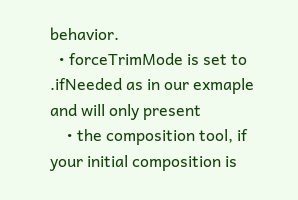behavior.
  • forceTrimMode is set to .ifNeeded as in our exmaple and will only present
    • the composition tool, if your initial composition is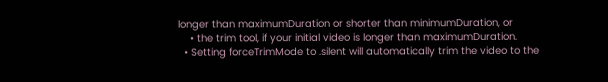longer than maximumDuration or shorter than minimumDuration, or
    • the trim tool, if your initial video is longer than maximumDuration.
  • Setting forceTrimMode to .silent will automatically trim the video to the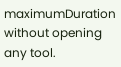maximumDuration without opening any tool.